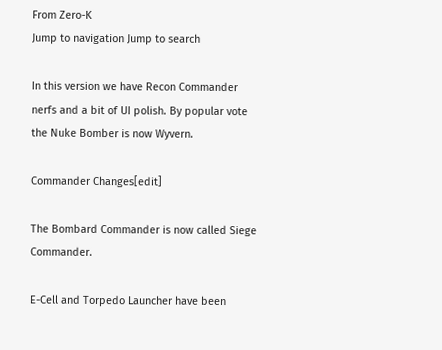From Zero-K
Jump to navigation Jump to search

In this version we have Recon Commander nerfs and a bit of UI polish. By popular vote the Nuke Bomber is now Wyvern.

Commander Changes[edit]

The Bombard Commander is now called Siege Commander.

E-Cell and Torpedo Launcher have been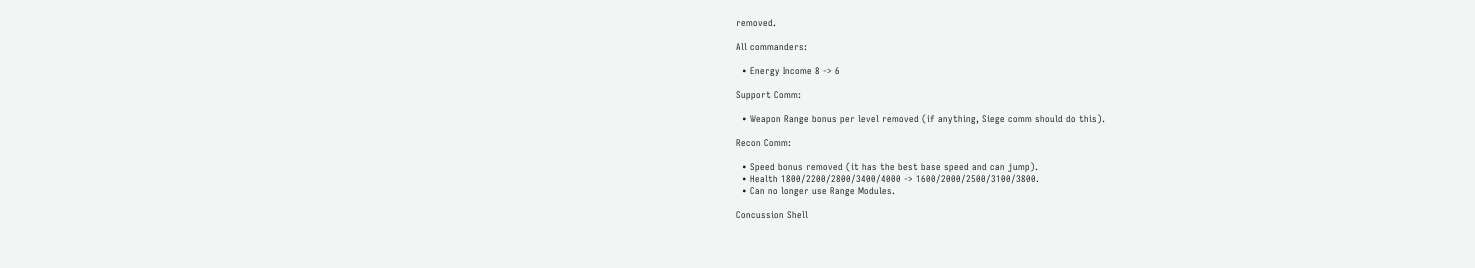removed.

All commanders:

  • Energy Income 8 -> 6

Support Comm:

  • Weapon Range bonus per level removed (if anything, Siege comm should do this).

Recon Comm:

  • Speed bonus removed (it has the best base speed and can jump).
  • Health 1800/2200/2800/3400/4000 -> 1600/2000/2500/3100/3800.
  • Can no longer use Range Modules.

Concussion Shell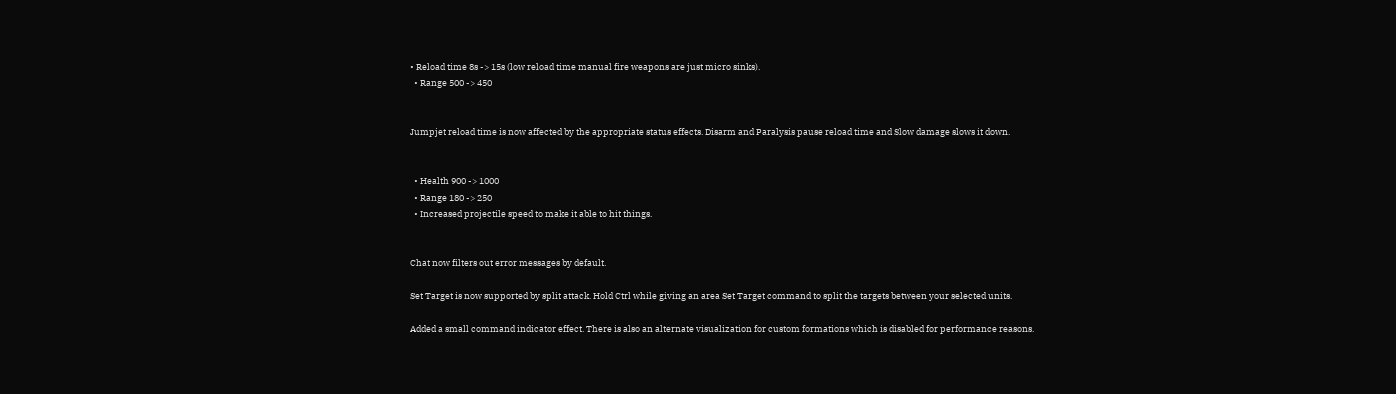• Reload time 8s -> 15s (low reload time manual fire weapons are just micro sinks).
  • Range 500 -> 450


Jumpjet reload time is now affected by the appropriate status effects. Disarm and Paralysis pause reload time and Slow damage slows it down.


  • Health 900 -> 1000
  • Range 180 -> 250
  • Increased projectile speed to make it able to hit things.


Chat now filters out error messages by default.

Set Target is now supported by split attack. Hold Ctrl while giving an area Set Target command to split the targets between your selected units.

Added a small command indicator effect. There is also an alternate visualization for custom formations which is disabled for performance reasons.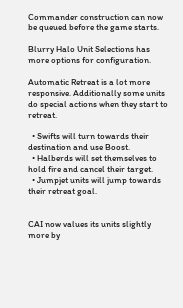Commander construction can now be queued before the game starts.

Blurry Halo Unit Selections has more options for configuration.

Automatic Retreat is a lot more responsive. Additionally some units do special actions when they start to retreat.

  • Swifts will turn towards their destination and use Boost.
  • Halberds will set themselves to hold fire and cancel their target.
  • Jumpjet units will jump towards their retreat goal.


CAI now values its units slightly more by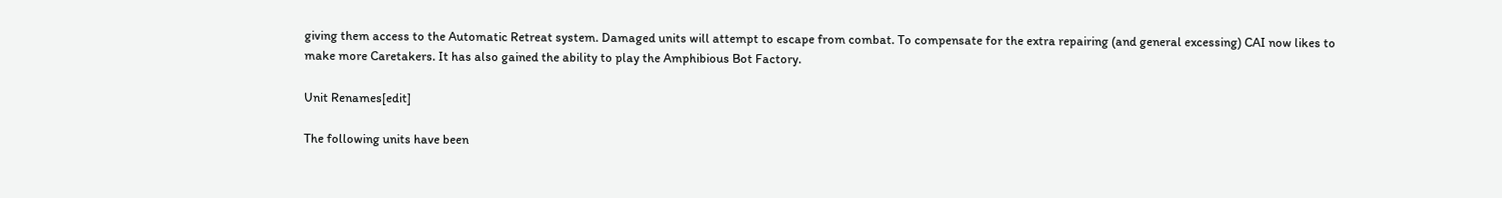giving them access to the Automatic Retreat system. Damaged units will attempt to escape from combat. To compensate for the extra repairing (and general excessing) CAI now likes to make more Caretakers. It has also gained the ability to play the Amphibious Bot Factory.

Unit Renames[edit]

The following units have been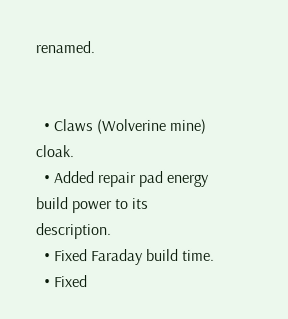renamed.


  • Claws (Wolverine mine) cloak.
  • Added repair pad energy build power to its description.
  • Fixed Faraday build time.
  • Fixed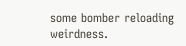some bomber reloading weirdness.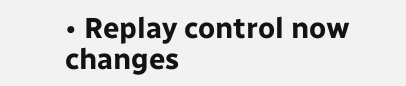• Replay control now changes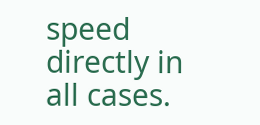speed directly in all cases.